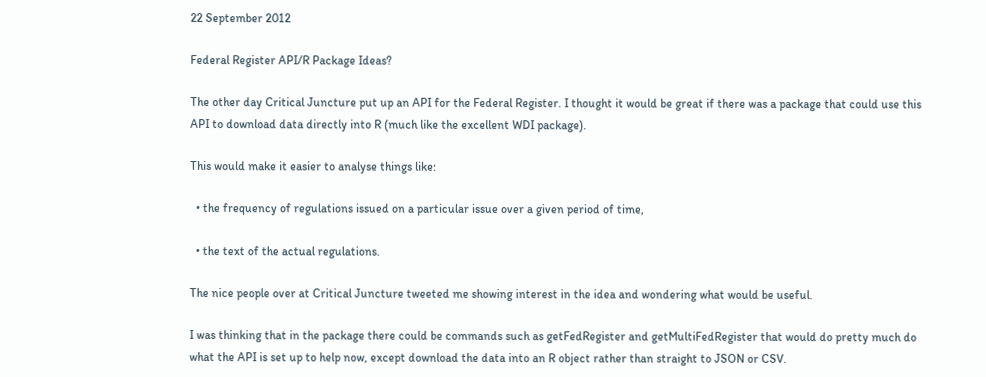22 September 2012

Federal Register API/R Package Ideas?

The other day Critical Juncture put up an API for the Federal Register. I thought it would be great if there was a package that could use this API to download data directly into R (much like the excellent WDI package).

This would make it easier to analyse things like:

  • the frequency of regulations issued on a particular issue over a given period of time,

  • the text of the actual regulations.

The nice people over at Critical Juncture tweeted me showing interest in the idea and wondering what would be useful.

I was thinking that in the package there could be commands such as getFedRegister and getMultiFedRegister that would do pretty much do what the API is set up to help now, except download the data into an R object rather than straight to JSON or CSV.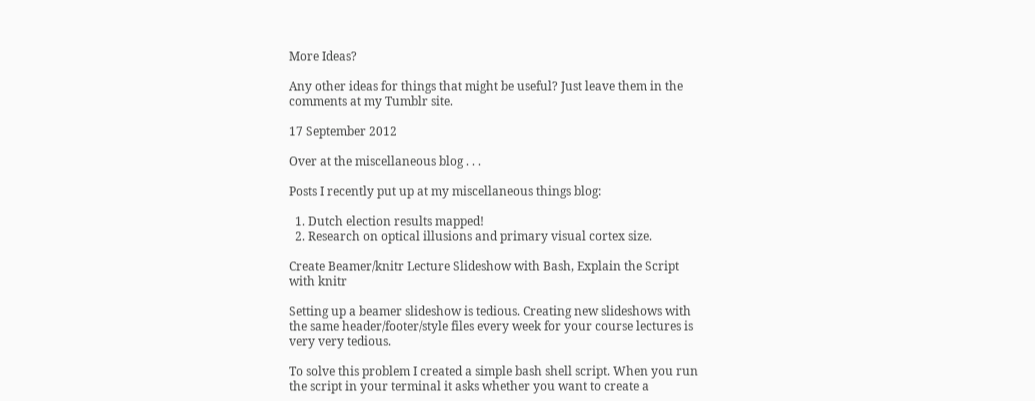More Ideas?

Any other ideas for things that might be useful? Just leave them in the comments at my Tumblr site.

17 September 2012

Over at the miscellaneous blog . . .

Posts I recently put up at my miscellaneous things blog:

  1. Dutch election results mapped!
  2. Research on optical illusions and primary visual cortex size.

Create Beamer/knitr Lecture Slideshow with Bash, Explain the Script with knitr

Setting up a beamer slideshow is tedious. Creating new slideshows with the same header/footer/style files every week for your course lectures is very very tedious.

To solve this problem I created a simple bash shell script. When you run the script in your terminal it asks whether you want to create a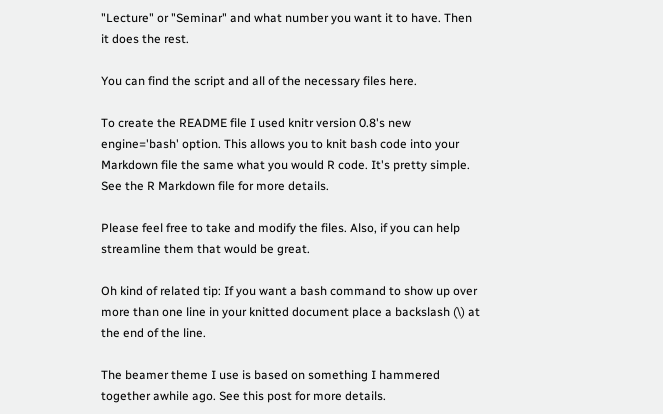"Lecture" or "Seminar" and what number you want it to have. Then it does the rest.

You can find the script and all of the necessary files here.

To create the README file I used knitr version 0.8's new engine='bash' option. This allows you to knit bash code into your Markdown file the same what you would R code. It's pretty simple. See the R Markdown file for more details.

Please feel free to take and modify the files. Also, if you can help streamline them that would be great.

Oh kind of related tip: If you want a bash command to show up over more than one line in your knitted document place a backslash (\) at the end of the line.

The beamer theme I use is based on something I hammered together awhile ago. See this post for more details.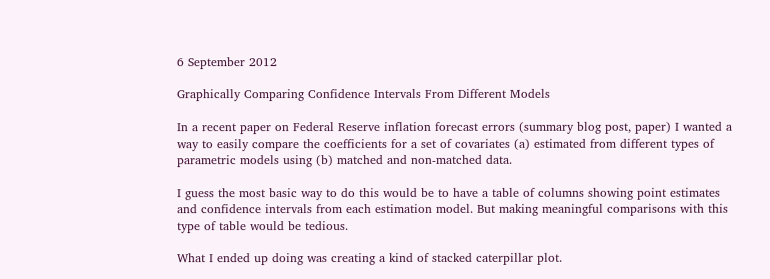6 September 2012

Graphically Comparing Confidence Intervals From Different Models

In a recent paper on Federal Reserve inflation forecast errors (summary blog post, paper) I wanted a way to easily compare the coefficients for a set of covariates (a) estimated from different types of parametric models using (b) matched and non-matched data.

I guess the most basic way to do this would be to have a table of columns showing point estimates and confidence intervals from each estimation model. But making meaningful comparisons with this type of table would be tedious.

What I ended up doing was creating a kind of stacked caterpillar plot.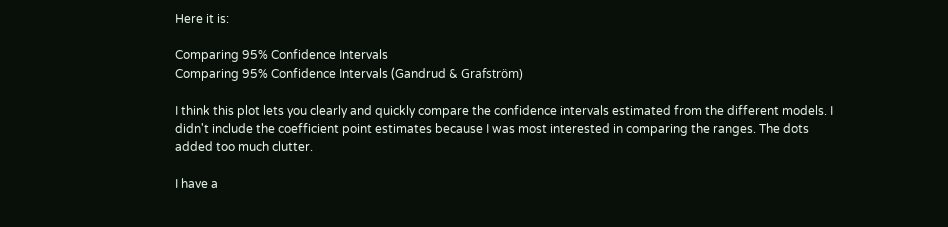Here it is:

Comparing 95% Confidence Intervals
Comparing 95% Confidence Intervals (Gandrud & Grafström)

I think this plot lets you clearly and quickly compare the confidence intervals estimated from the different models. I didn't include the coefficient point estimates because I was most interested in comparing the ranges. The dots added too much clutter.

I have a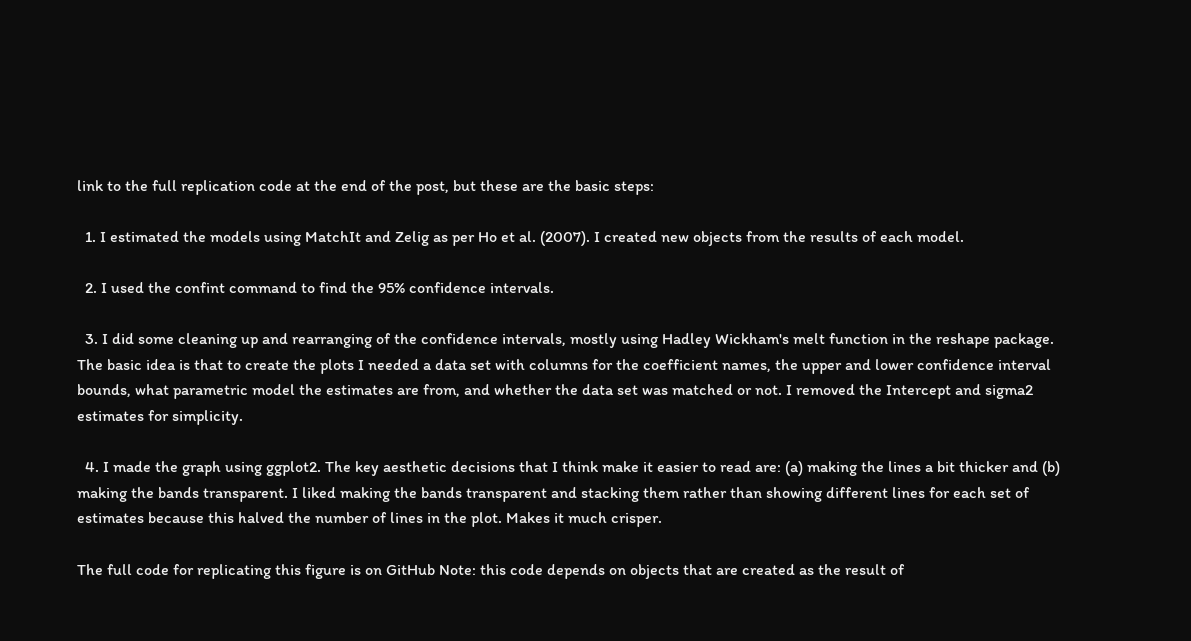link to the full replication code at the end of the post, but these are the basic steps:

  1. I estimated the models using MatchIt and Zelig as per Ho et al. (2007). I created new objects from the results of each model.

  2. I used the confint command to find the 95% confidence intervals.

  3. I did some cleaning up and rearranging of the confidence intervals, mostly using Hadley Wickham's melt function in the reshape package. The basic idea is that to create the plots I needed a data set with columns for the coefficient names, the upper and lower confidence interval bounds, what parametric model the estimates are from, and whether the data set was matched or not. I removed the Intercept and sigma2 estimates for simplicity.

  4. I made the graph using ggplot2. The key aesthetic decisions that I think make it easier to read are: (a) making the lines a bit thicker and (b) making the bands transparent. I liked making the bands transparent and stacking them rather than showing different lines for each set of estimates because this halved the number of lines in the plot. Makes it much crisper.

The full code for replicating this figure is on GitHub Note: this code depends on objects that are created as the result of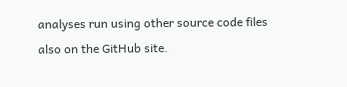analyses run using other source code files also on the GitHub site.